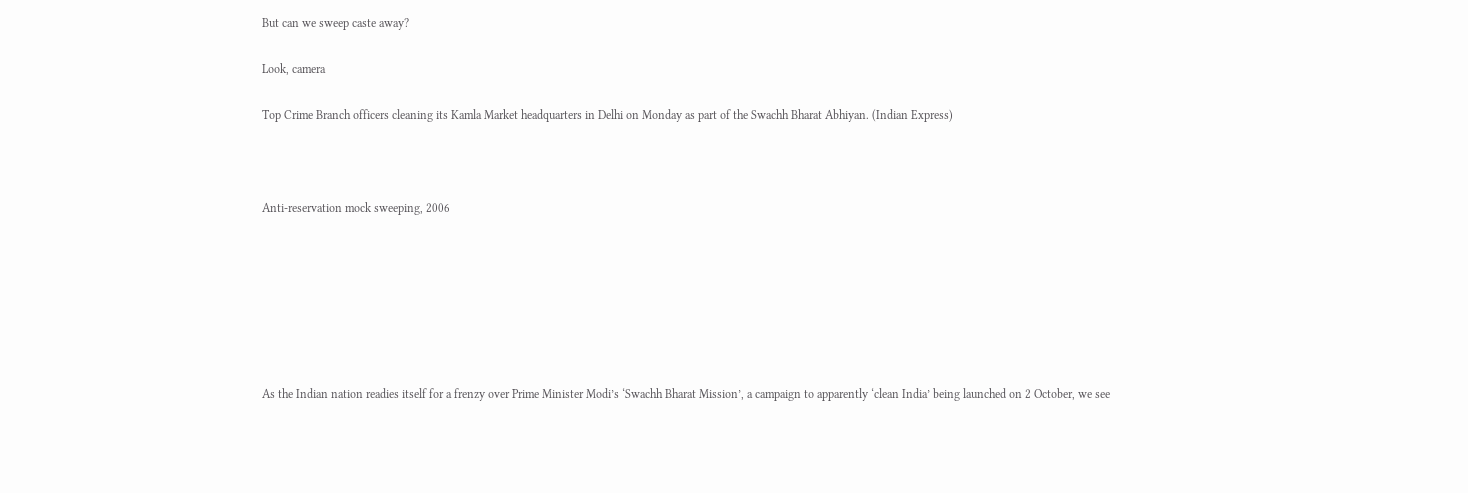But can we sweep caste away?

Look, camera

Top Crime Branch officers cleaning its Kamla Market headquarters in Delhi on Monday as part of the Swachh Bharat Abhiyan. (Indian Express)



Anti-reservation mock sweeping, 2006







As the Indian nation readies itself for a frenzy over Prime Minister Modi’s ‘Swachh Bharat Mission’, a campaign to apparently ‘clean India’ being launched on 2 October, we see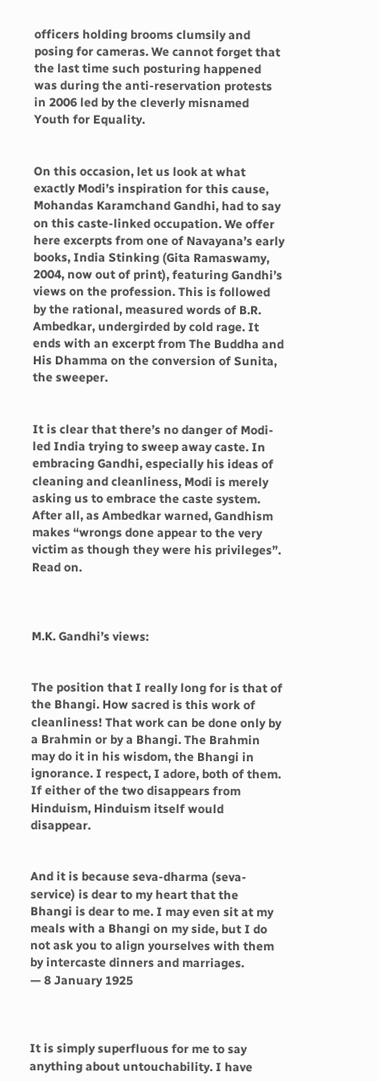officers holding brooms clumsily and posing for cameras. We cannot forget that the last time such posturing happened was during the anti-reservation protests in 2006 led by the cleverly misnamed Youth for Equality.


On this occasion, let us look at what exactly Modi’s inspiration for this cause, Mohandas Karamchand Gandhi, had to say on this caste-linked occupation. We offer here excerpts from one of Navayana’s early books, India Stinking (Gita Ramaswamy, 2004, now out of print), featuring Gandhi’s views on the profession. This is followed by the rational, measured words of B.R. Ambedkar, undergirded by cold rage. It ends with an excerpt from The Buddha and His Dhamma on the conversion of Sunita, the sweeper.


It is clear that there’s no danger of Modi-led India trying to sweep away caste. In embracing Gandhi, especially his ideas of cleaning and cleanliness, Modi is merely asking us to embrace the caste system. After all, as Ambedkar warned, Gandhism makes “wrongs done appear to the very victim as though they were his privileges”. Read on.



M.K. Gandhi’s views:


The position that I really long for is that of the Bhangi. How sacred is this work of cleanliness! That work can be done only by a Brahmin or by a Bhangi. The Brahmin may do it in his wisdom, the Bhangi in ignorance. I respect, I adore, both of them. If either of the two disappears from Hinduism, Hinduism itself would disappear.


And it is because seva-dharma (seva-service) is dear to my heart that the Bhangi is dear to me. I may even sit at my meals with a Bhangi on my side, but I do not ask you to align yourselves with them by intercaste dinners and marriages.
— 8 January 1925



It is simply superfluous for me to say anything about untouchability. I have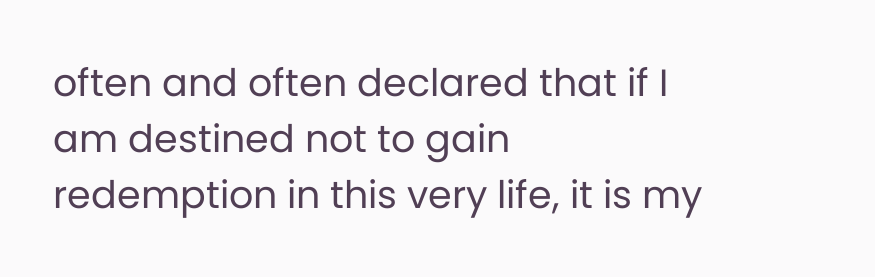often and often declared that if I am destined not to gain redemption in this very life, it is my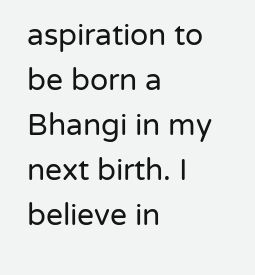aspiration to be born a Bhangi in my next birth. I believe in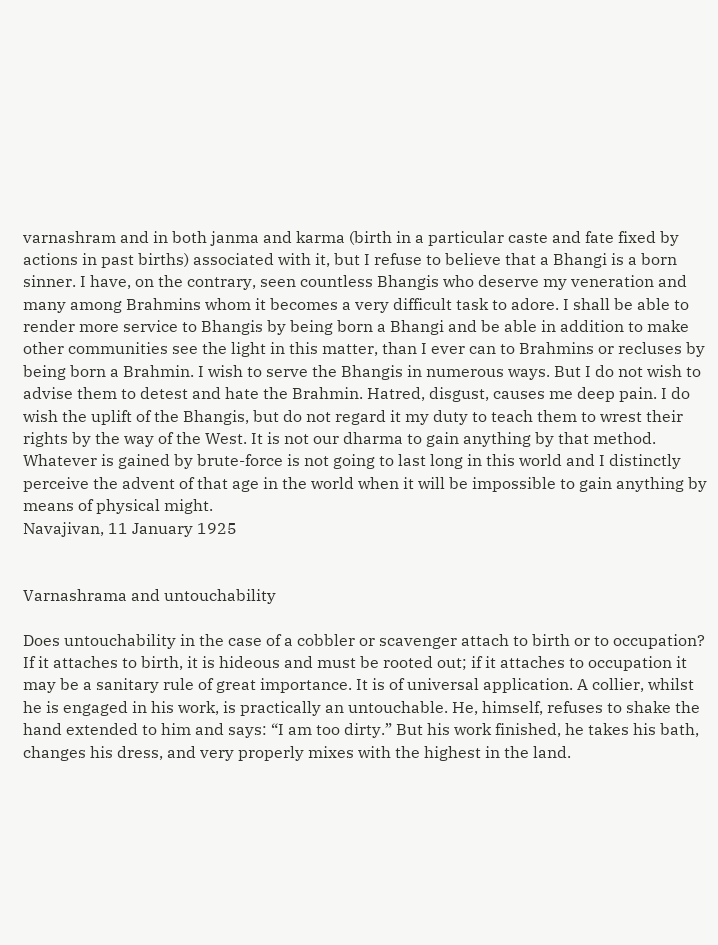varnashram and in both janma and karma (birth in a particular caste and fate fixed by actions in past births) associated with it, but I refuse to believe that a Bhangi is a born sinner. I have, on the contrary, seen countless Bhangis who deserve my veneration and many among Brahmins whom it becomes a very difficult task to adore. I shall be able to render more service to Bhangis by being born a Bhangi and be able in addition to make other communities see the light in this matter, than I ever can to Brahmins or recluses by being born a Brahmin. I wish to serve the Bhangis in numerous ways. But I do not wish to advise them to detest and hate the Brahmin. Hatred, disgust, causes me deep pain. I do wish the uplift of the Bhangis, but do not regard it my duty to teach them to wrest their rights by the way of the West. It is not our dharma to gain anything by that method. Whatever is gained by brute-force is not going to last long in this world and I distinctly perceive the advent of that age in the world when it will be impossible to gain anything by means of physical might.
Navajivan, 11 January 1925


Varnashrama and untouchability

Does untouchability in the case of a cobbler or scavenger attach to birth or to occupation? If it attaches to birth, it is hideous and must be rooted out; if it attaches to occupation it may be a sanitary rule of great importance. It is of universal application. A collier, whilst he is engaged in his work, is practically an untouchable. He, himself, refuses to shake the hand extended to him and says: “I am too dirty.” But his work finished, he takes his bath, changes his dress, and very properly mixes with the highest in the land.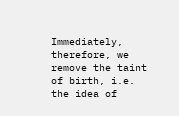Immediately, therefore, we remove the taint of birth, i.e. the idea of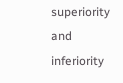superiority and inferiority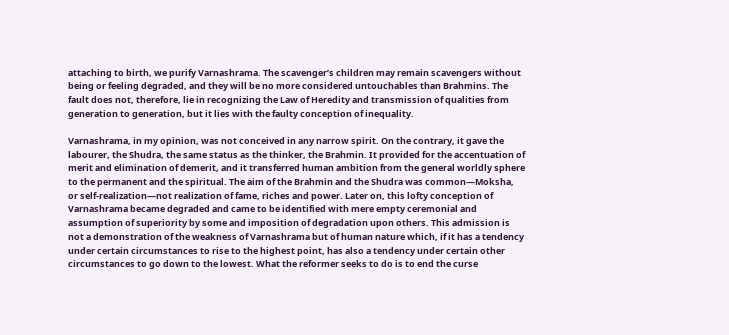attaching to birth, we purify Varnashrama. The scavenger’s children may remain scavengers without being or feeling degraded, and they will be no more considered untouchables than Brahmins. The fault does not, therefore, lie in recognizing the Law of Heredity and transmission of qualities from generation to generation, but it lies with the faulty conception of inequality.

Varnashrama, in my opinion, was not conceived in any narrow spirit. On the contrary, it gave the labourer, the Shudra, the same status as the thinker, the Brahmin. It provided for the accentuation of merit and elimination of demerit, and it transferred human ambition from the general worldly sphere to the permanent and the spiritual. The aim of the Brahmin and the Shudra was common—Moksha, or self-realization—not realization of fame, riches and power. Later on, this lofty conception of Varnashrama became degraded and came to be identified with mere empty ceremonial and assumption of superiority by some and imposition of degradation upon others. This admission is not a demonstration of the weakness of Varnashrama but of human nature which, if it has a tendency under certain circumstances to rise to the highest point, has also a tendency under certain other circumstances to go down to the lowest. What the reformer seeks to do is to end the curse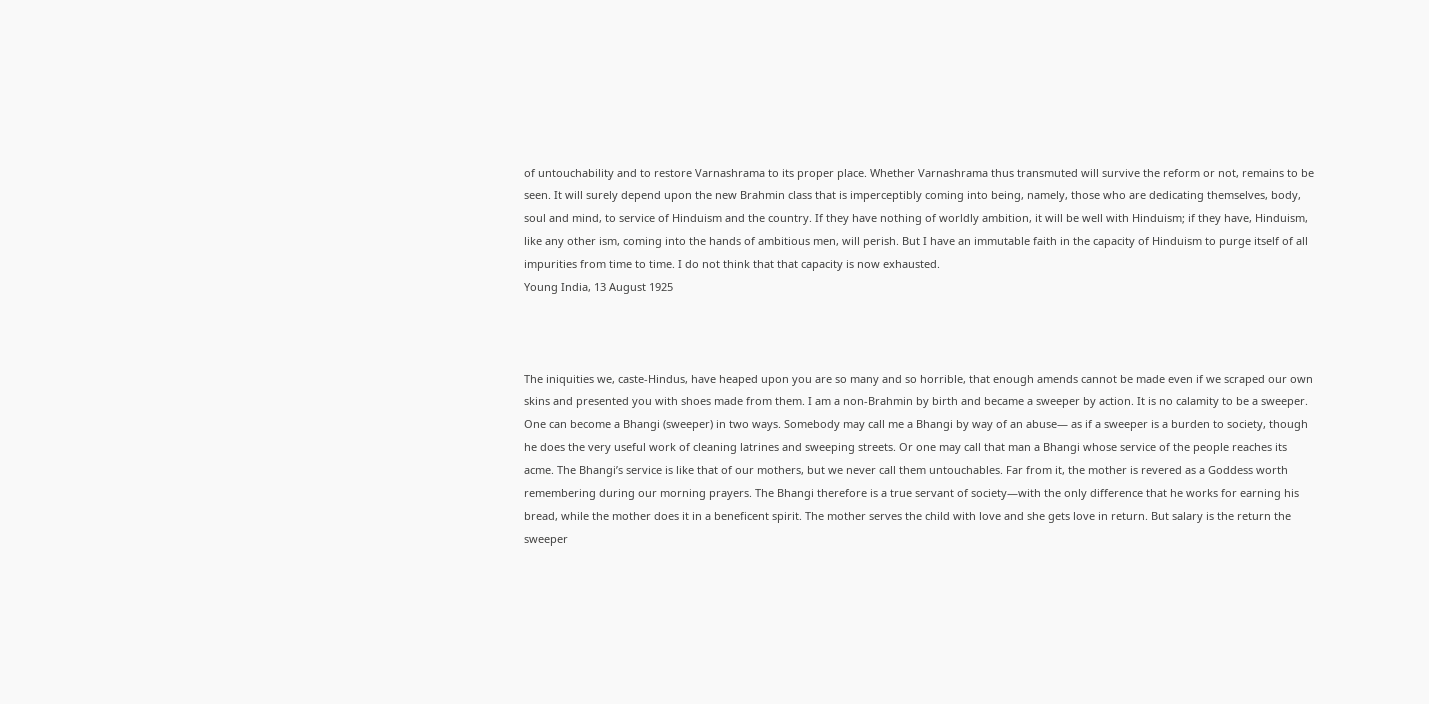of untouchability and to restore Varnashrama to its proper place. Whether Varnashrama thus transmuted will survive the reform or not, remains to be seen. It will surely depend upon the new Brahmin class that is imperceptibly coming into being, namely, those who are dedicating themselves, body, soul and mind, to service of Hinduism and the country. If they have nothing of worldly ambition, it will be well with Hinduism; if they have, Hinduism, like any other ism, coming into the hands of ambitious men, will perish. But I have an immutable faith in the capacity of Hinduism to purge itself of all impurities from time to time. I do not think that that capacity is now exhausted.
Young India, 13 August 1925



The iniquities we, caste-Hindus, have heaped upon you are so many and so horrible, that enough amends cannot be made even if we scraped our own skins and presented you with shoes made from them. I am a non-Brahmin by birth and became a sweeper by action. It is no calamity to be a sweeper. One can become a Bhangi (sweeper) in two ways. Somebody may call me a Bhangi by way of an abuse— as if a sweeper is a burden to society, though he does the very useful work of cleaning latrines and sweeping streets. Or one may call that man a Bhangi whose service of the people reaches its acme. The Bhangi’s service is like that of our mothers, but we never call them untouchables. Far from it, the mother is revered as a Goddess worth remembering during our morning prayers. The Bhangi therefore is a true servant of society—with the only difference that he works for earning his bread, while the mother does it in a beneficent spirit. The mother serves the child with love and she gets love in return. But salary is the return the sweeper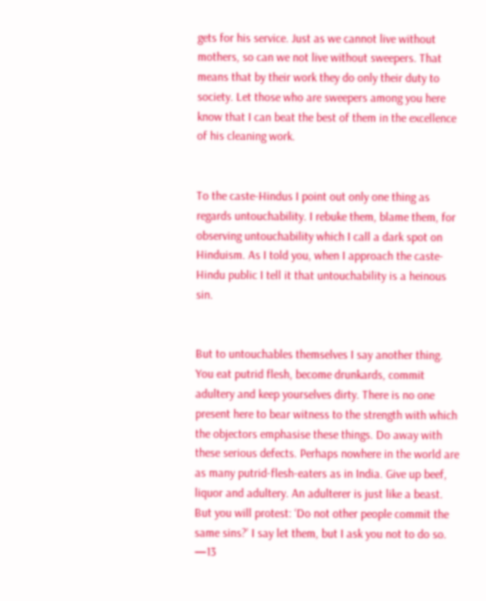gets for his service. Just as we cannot live without mothers, so can we not live without sweepers. That means that by their work they do only their duty to society. Let those who are sweepers among you here know that I can beat the best of them in the excellence of his cleaning work.


To the caste-Hindus I point out only one thing as regards untouchability. I rebuke them, blame them, for observing untouchability which I call a dark spot on Hinduism. As I told you, when I approach the caste-Hindu public I tell it that untouchability is a heinous sin.


But to untouchables themselves I say another thing. You eat putrid flesh, become drunkards, commit adultery and keep yourselves dirty. There is no one present here to bear witness to the strength with which the objectors emphasise these things. Do away with these serious defects. Perhaps nowhere in the world are as many putrid-flesh-eaters as in India. Give up beef, liquor and adultery. An adulterer is just like a beast. But you will protest: ‘Do not other people commit the same sins?’ I say let them, but I ask you not to do so.
—13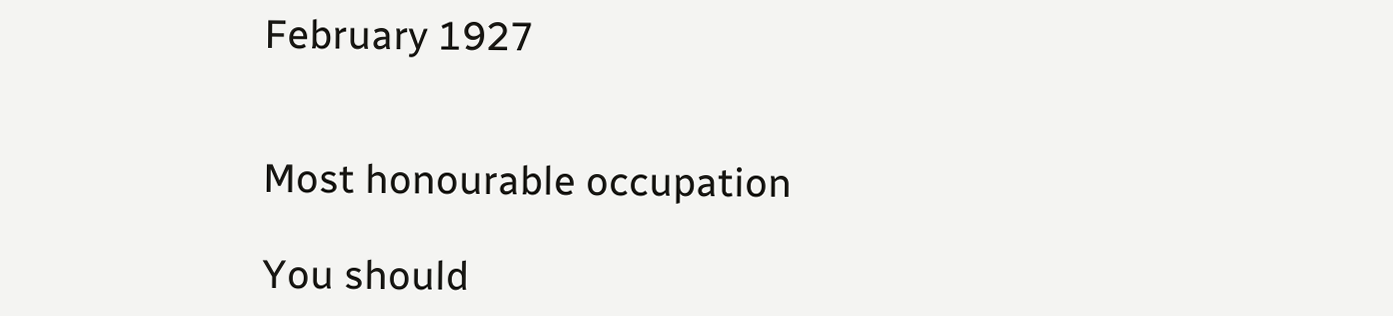February 1927


Most honourable occupation

You should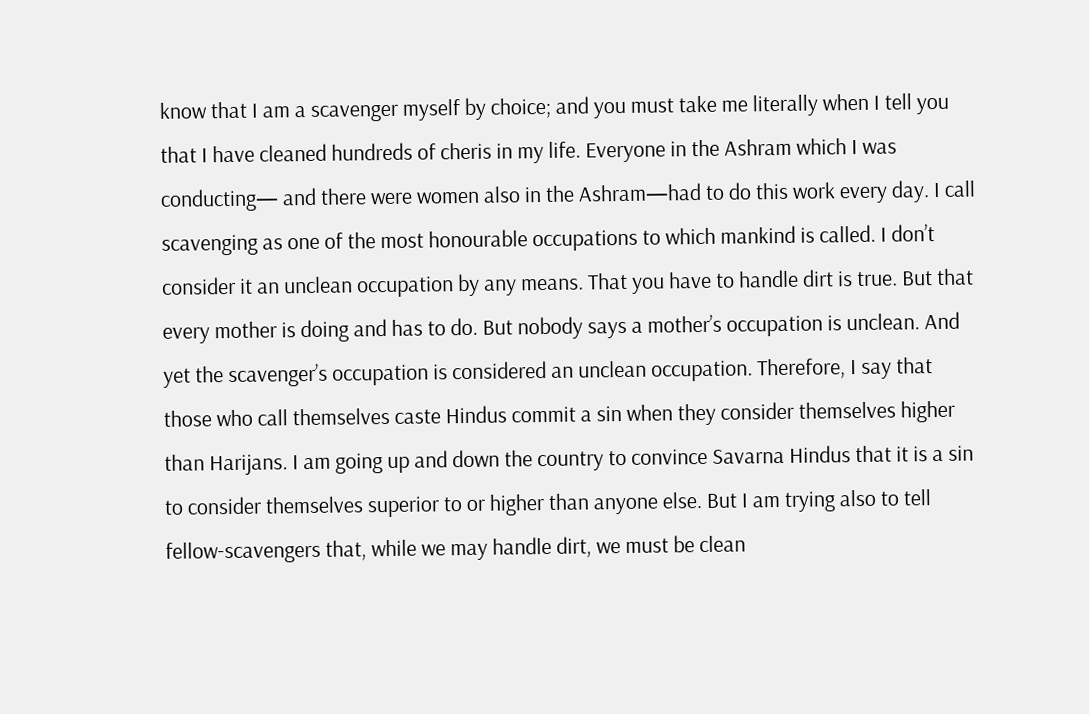know that I am a scavenger myself by choice; and you must take me literally when I tell you that I have cleaned hundreds of cheris in my life. Everyone in the Ashram which I was conducting— and there were women also in the Ashram—had to do this work every day. I call scavenging as one of the most honourable occupations to which mankind is called. I don’t consider it an unclean occupation by any means. That you have to handle dirt is true. But that every mother is doing and has to do. But nobody says a mother’s occupation is unclean. And yet the scavenger’s occupation is considered an unclean occupation. Therefore, I say that those who call themselves caste Hindus commit a sin when they consider themselves higher than Harijans. I am going up and down the country to convince Savarna Hindus that it is a sin to consider themselves superior to or higher than anyone else. But I am trying also to tell fellow-scavengers that, while we may handle dirt, we must be clean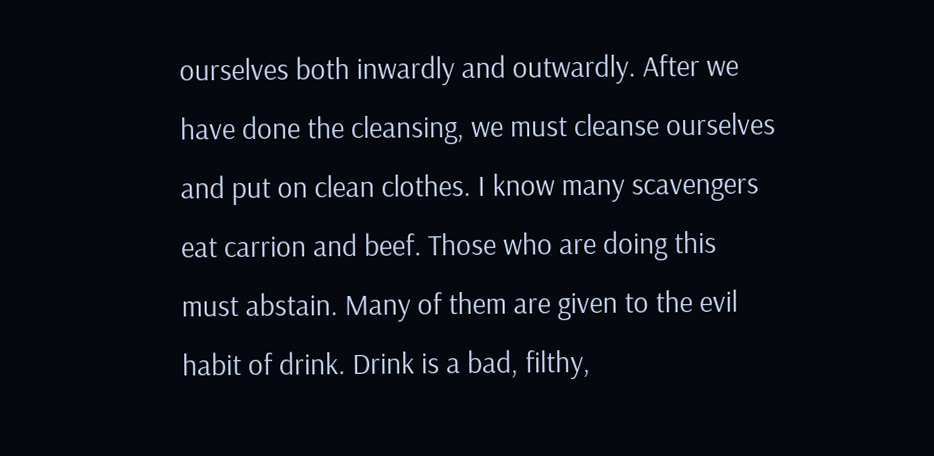ourselves both inwardly and outwardly. After we have done the cleansing, we must cleanse ourselves and put on clean clothes. I know many scavengers eat carrion and beef. Those who are doing this must abstain. Many of them are given to the evil habit of drink. Drink is a bad, filthy,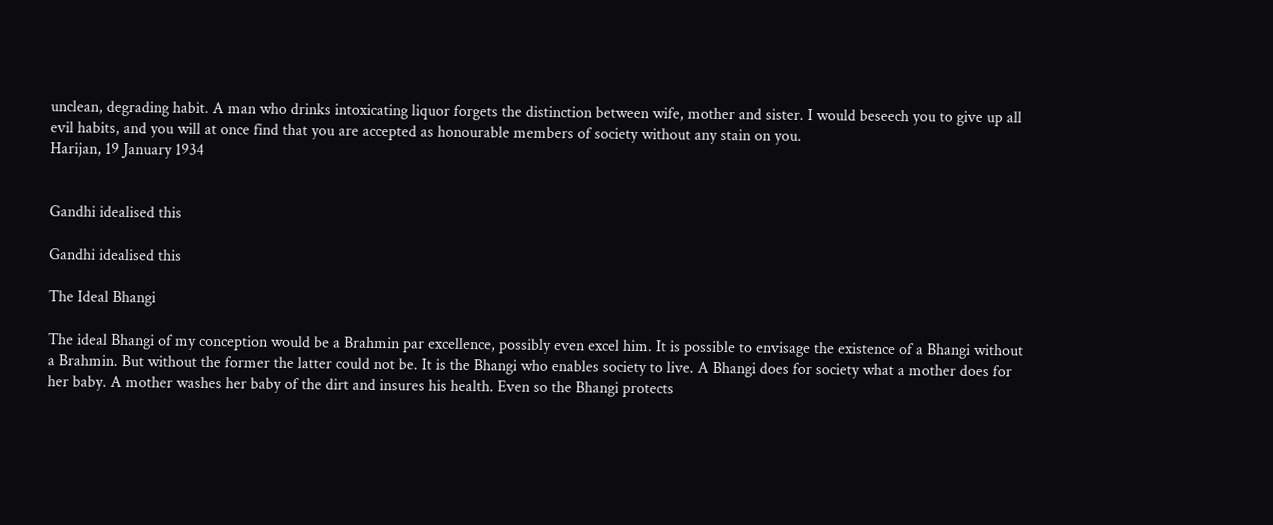unclean, degrading habit. A man who drinks intoxicating liquor forgets the distinction between wife, mother and sister. I would beseech you to give up all evil habits, and you will at once find that you are accepted as honourable members of society without any stain on you.
Harijan, 19 January 1934


Gandhi idealised this

Gandhi idealised this

The Ideal Bhangi

The ideal Bhangi of my conception would be a Brahmin par excellence, possibly even excel him. It is possible to envisage the existence of a Bhangi without a Brahmin. But without the former the latter could not be. It is the Bhangi who enables society to live. A Bhangi does for society what a mother does for her baby. A mother washes her baby of the dirt and insures his health. Even so the Bhangi protects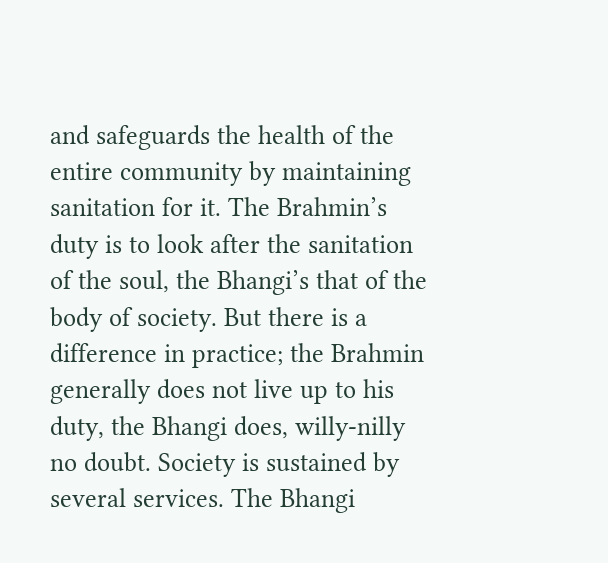and safeguards the health of the entire community by maintaining sanitation for it. The Brahmin’s duty is to look after the sanitation of the soul, the Bhangi’s that of the body of society. But there is a difference in practice; the Brahmin generally does not live up to his duty, the Bhangi does, willy-nilly no doubt. Society is sustained by several services. The Bhangi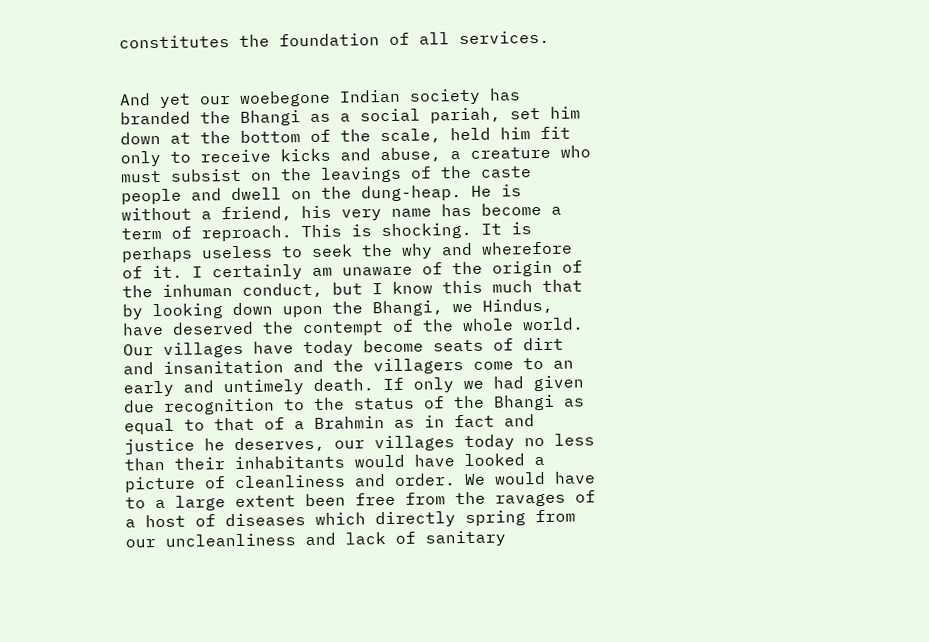constitutes the foundation of all services.


And yet our woebegone Indian society has branded the Bhangi as a social pariah, set him down at the bottom of the scale, held him fit only to receive kicks and abuse, a creature who must subsist on the leavings of the caste people and dwell on the dung-heap. He is without a friend, his very name has become a term of reproach. This is shocking. It is perhaps useless to seek the why and wherefore of it. I certainly am unaware of the origin of the inhuman conduct, but I know this much that by looking down upon the Bhangi, we Hindus, have deserved the contempt of the whole world. Our villages have today become seats of dirt and insanitation and the villagers come to an early and untimely death. If only we had given due recognition to the status of the Bhangi as equal to that of a Brahmin as in fact and justice he deserves, our villages today no less than their inhabitants would have looked a picture of cleanliness and order. We would have to a large extent been free from the ravages of a host of diseases which directly spring from our uncleanliness and lack of sanitary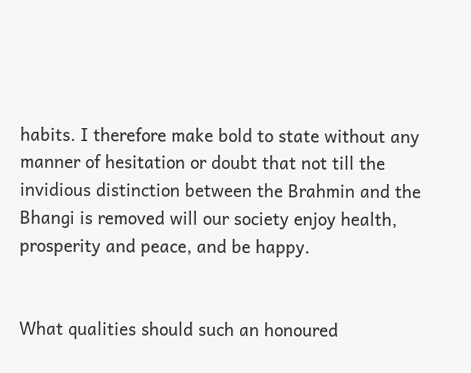habits. I therefore make bold to state without any manner of hesitation or doubt that not till the invidious distinction between the Brahmin and the Bhangi is removed will our society enjoy health, prosperity and peace, and be happy.


What qualities should such an honoured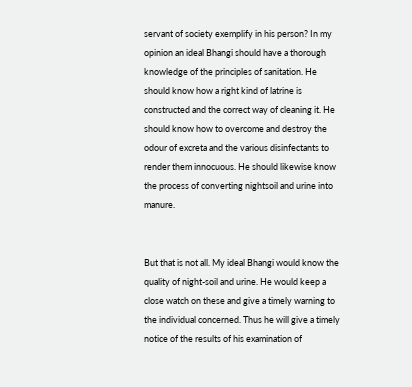servant of society exemplify in his person? In my opinion an ideal Bhangi should have a thorough knowledge of the principles of sanitation. He should know how a right kind of latrine is constructed and the correct way of cleaning it. He should know how to overcome and destroy the odour of excreta and the various disinfectants to render them innocuous. He should likewise know the process of converting nightsoil and urine into manure.


But that is not all. My ideal Bhangi would know the quality of night-soil and urine. He would keep a close watch on these and give a timely warning to the individual concerned. Thus he will give a timely notice of the results of his examination of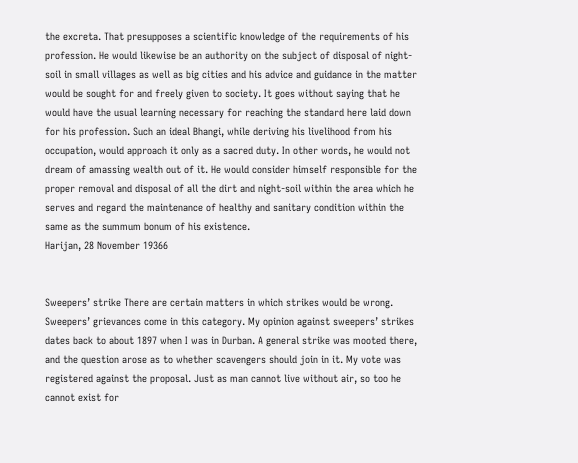the excreta. That presupposes a scientific knowledge of the requirements of his profession. He would likewise be an authority on the subject of disposal of night-soil in small villages as well as big cities and his advice and guidance in the matter would be sought for and freely given to society. It goes without saying that he would have the usual learning necessary for reaching the standard here laid down for his profession. Such an ideal Bhangi, while deriving his livelihood from his occupation, would approach it only as a sacred duty. In other words, he would not dream of amassing wealth out of it. He would consider himself responsible for the proper removal and disposal of all the dirt and night-soil within the area which he serves and regard the maintenance of healthy and sanitary condition within the same as the summum bonum of his existence.
Harijan, 28 November 19366


Sweepers’ strike There are certain matters in which strikes would be wrong. Sweepers’ grievances come in this category. My opinion against sweepers’ strikes dates back to about 1897 when I was in Durban. A general strike was mooted there, and the question arose as to whether scavengers should join in it. My vote was registered against the proposal. Just as man cannot live without air, so too he cannot exist for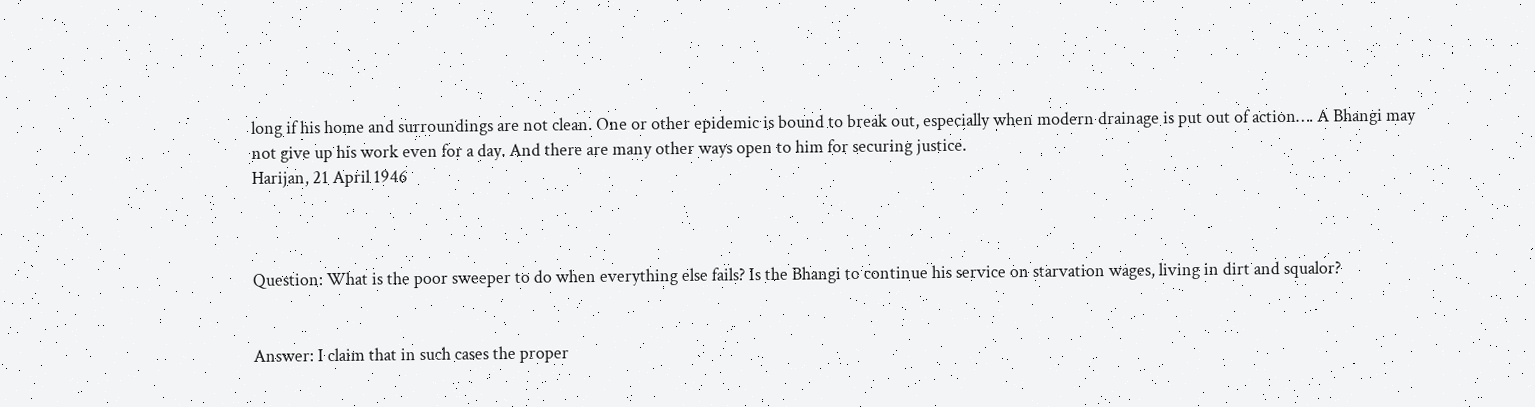long if his home and surroundings are not clean. One or other epidemic is bound to break out, especially when modern drainage is put out of action…. A Bhangi may not give up his work even for a day. And there are many other ways open to him for securing justice.
Harijan, 21 April 1946



Question: What is the poor sweeper to do when everything else fails? Is the Bhangi to continue his service on starvation wages, living in dirt and squalor?


Answer: I claim that in such cases the proper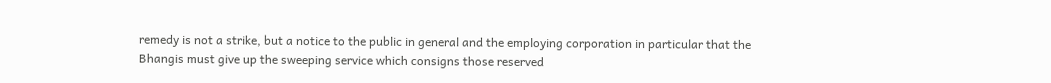remedy is not a strike, but a notice to the public in general and the employing corporation in particular that the Bhangis must give up the sweeping service which consigns those reserved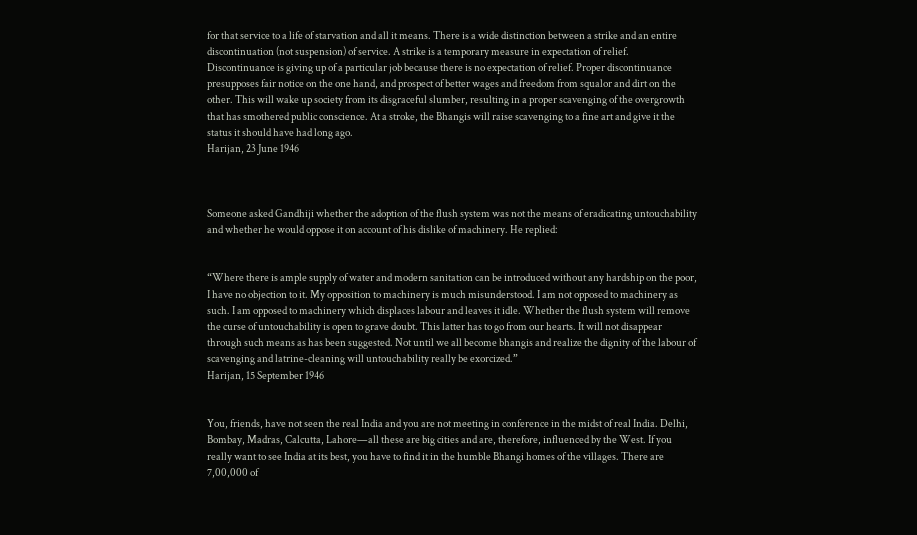for that service to a life of starvation and all it means. There is a wide distinction between a strike and an entire discontinuation (not suspension) of service. A strike is a temporary measure in expectation of relief. Discontinuance is giving up of a particular job because there is no expectation of relief. Proper discontinuance presupposes fair notice on the one hand, and prospect of better wages and freedom from squalor and dirt on the other. This will wake up society from its disgraceful slumber, resulting in a proper scavenging of the overgrowth that has smothered public conscience. At a stroke, the Bhangis will raise scavenging to a fine art and give it the status it should have had long ago.
Harijan, 23 June 1946



Someone asked Gandhiji whether the adoption of the flush system was not the means of eradicating untouchability and whether he would oppose it on account of his dislike of machinery. He replied:


“Where there is ample supply of water and modern sanitation can be introduced without any hardship on the poor, I have no objection to it. My opposition to machinery is much misunderstood. I am not opposed to machinery as such. I am opposed to machinery which displaces labour and leaves it idle. Whether the flush system will remove the curse of untouchability is open to grave doubt. This latter has to go from our hearts. It will not disappear through such means as has been suggested. Not until we all become bhangis and realize the dignity of the labour of scavenging and latrine-cleaning will untouchability really be exorcized.”
Harijan, 15 September 1946


You, friends, have not seen the real India and you are not meeting in conference in the midst of real India. Delhi, Bombay, Madras, Calcutta, Lahore—all these are big cities and are, therefore, influenced by the West. If you really want to see India at its best, you have to find it in the humble Bhangi homes of the villages. There are 7,00,000 of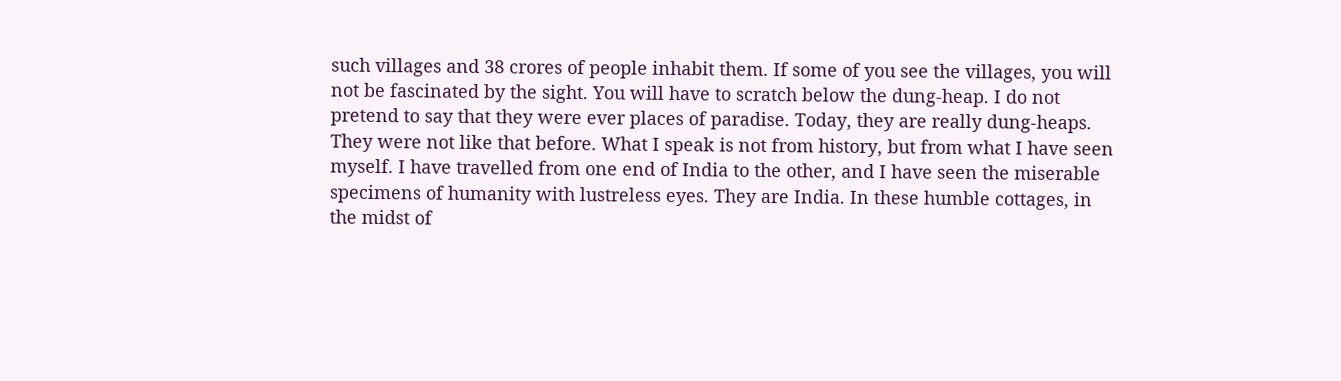such villages and 38 crores of people inhabit them. If some of you see the villages, you will not be fascinated by the sight. You will have to scratch below the dung-heap. I do not pretend to say that they were ever places of paradise. Today, they are really dung-heaps. They were not like that before. What I speak is not from history, but from what I have seen myself. I have travelled from one end of India to the other, and I have seen the miserable specimens of humanity with lustreless eyes. They are India. In these humble cottages, in the midst of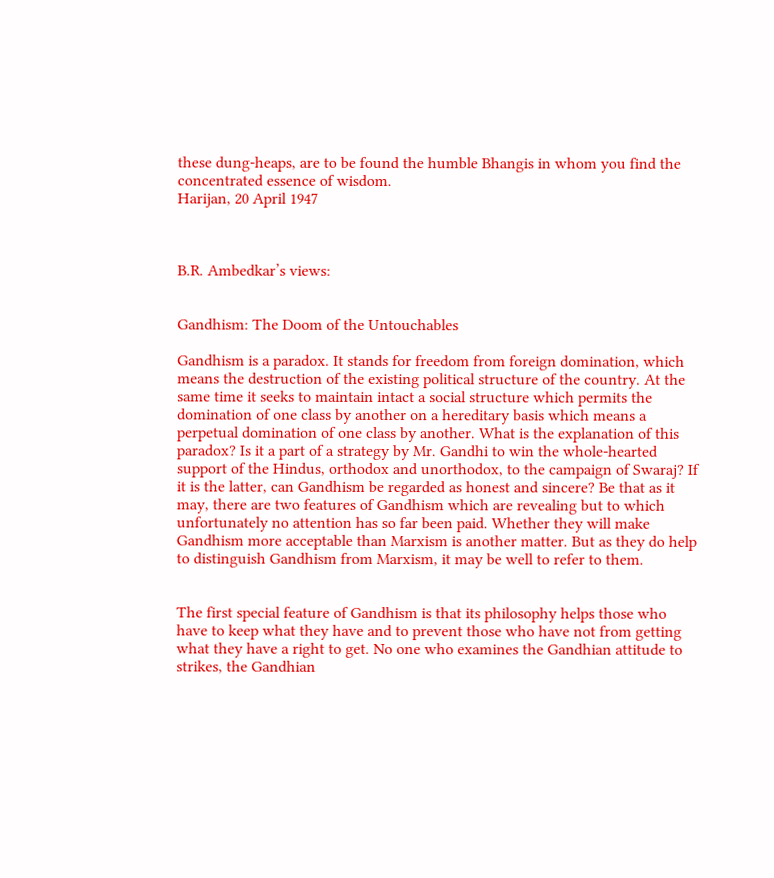these dung-heaps, are to be found the humble Bhangis in whom you find the concentrated essence of wisdom.
Harijan, 20 April 1947



B.R. Ambedkar’s views:


Gandhism: The Doom of the Untouchables

Gandhism is a paradox. It stands for freedom from foreign domination, which means the destruction of the existing political structure of the country. At the same time it seeks to maintain intact a social structure which permits the domination of one class by another on a hereditary basis which means a perpetual domination of one class by another. What is the explanation of this paradox? Is it a part of a strategy by Mr. Gandhi to win the whole-hearted support of the Hindus, orthodox and unorthodox, to the campaign of Swaraj? If it is the latter, can Gandhism be regarded as honest and sincere? Be that as it may, there are two features of Gandhism which are revealing but to which unfortunately no attention has so far been paid. Whether they will make Gandhism more acceptable than Marxism is another matter. But as they do help to distinguish Gandhism from Marxism, it may be well to refer to them.


The first special feature of Gandhism is that its philosophy helps those who have to keep what they have and to prevent those who have not from getting what they have a right to get. No one who examines the Gandhian attitude to strikes, the Gandhian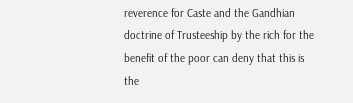reverence for Caste and the Gandhian doctrine of Trusteeship by the rich for the benefit of the poor can deny that this is the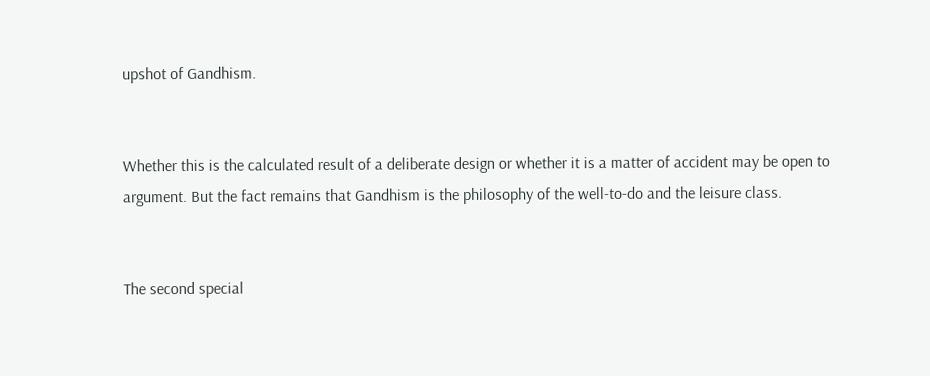upshot of Gandhism.


Whether this is the calculated result of a deliberate design or whether it is a matter of accident may be open to argument. But the fact remains that Gandhism is the philosophy of the well-to-do and the leisure class.


The second special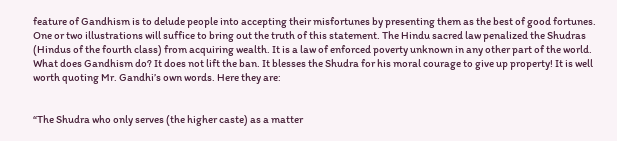feature of Gandhism is to delude people into accepting their misfortunes by presenting them as the best of good fortunes. One or two illustrations will suffice to bring out the truth of this statement. The Hindu sacred law penalized the Shudras (Hindus of the fourth class) from acquiring wealth. It is a law of enforced poverty unknown in any other part of the world. What does Gandhism do? It does not lift the ban. It blesses the Shudra for his moral courage to give up property! It is well worth quoting Mr. Gandhi’s own words. Here they are:


“The Shudra who only serves (the higher caste) as a matter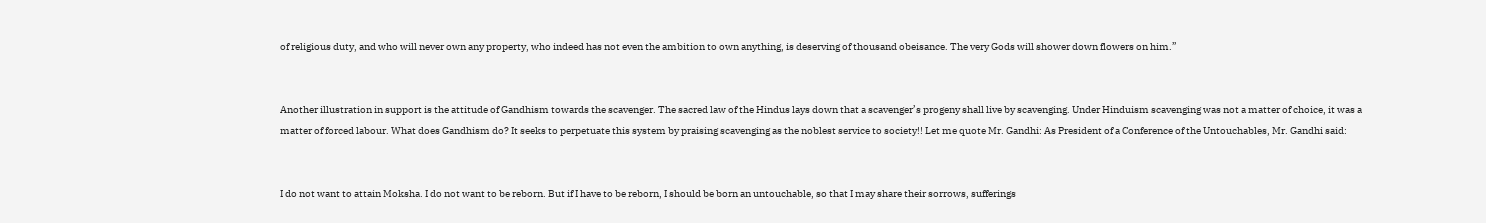of religious duty, and who will never own any property, who indeed has not even the ambition to own anything, is deserving of thousand obeisance. The very Gods will shower down flowers on him.”


Another illustration in support is the attitude of Gandhism towards the scavenger. The sacred law of the Hindus lays down that a scavenger’s progeny shall live by scavenging. Under Hinduism scavenging was not a matter of choice, it was a matter of forced labour. What does Gandhism do? It seeks to perpetuate this system by praising scavenging as the noblest service to society!! Let me quote Mr. Gandhi: As President of a Conference of the Untouchables, Mr. Gandhi said:


I do not want to attain Moksha. I do not want to be reborn. But if I have to be reborn, I should be born an untouchable, so that I may share their sorrows, sufferings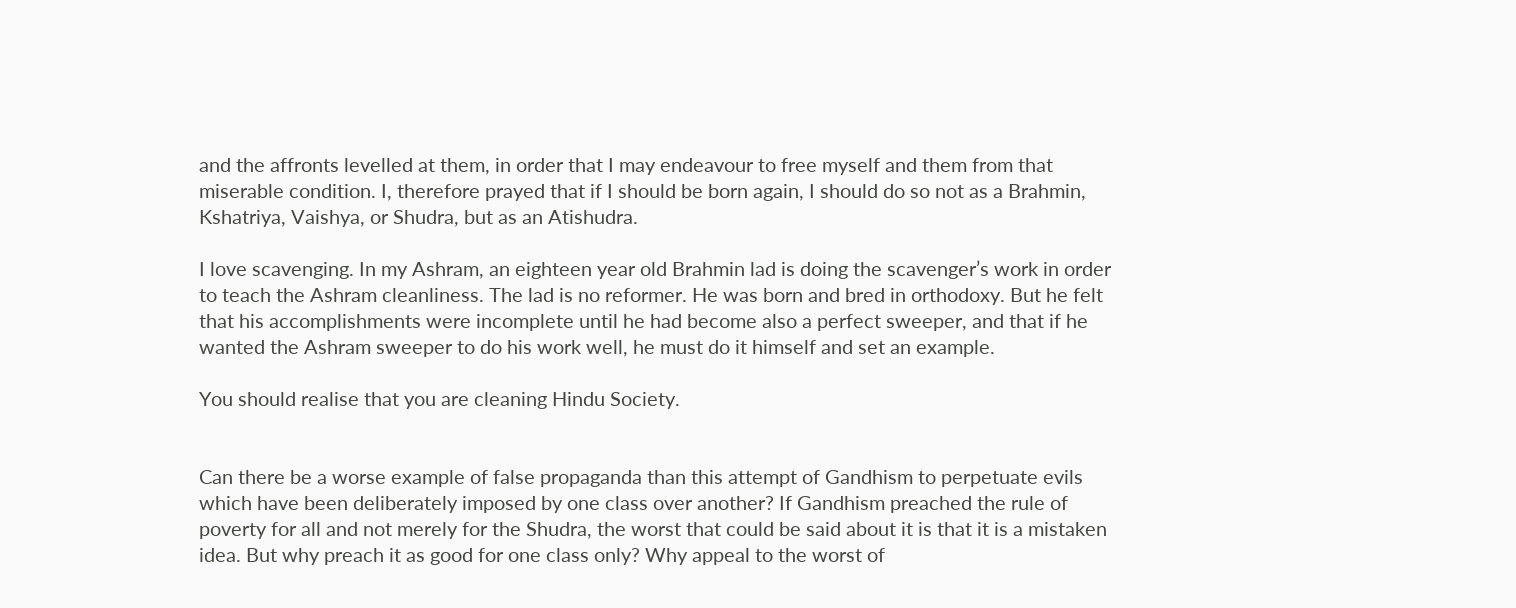and the affronts levelled at them, in order that I may endeavour to free myself and them from that miserable condition. I, therefore prayed that if I should be born again, I should do so not as a Brahmin, Kshatriya, Vaishya, or Shudra, but as an Atishudra.

I love scavenging. In my Ashram, an eighteen year old Brahmin lad is doing the scavenger’s work in order to teach the Ashram cleanliness. The lad is no reformer. He was born and bred in orthodoxy. But he felt that his accomplishments were incomplete until he had become also a perfect sweeper, and that if he wanted the Ashram sweeper to do his work well, he must do it himself and set an example.

You should realise that you are cleaning Hindu Society.


Can there be a worse example of false propaganda than this attempt of Gandhism to perpetuate evils which have been deliberately imposed by one class over another? If Gandhism preached the rule of poverty for all and not merely for the Shudra, the worst that could be said about it is that it is a mistaken idea. But why preach it as good for one class only? Why appeal to the worst of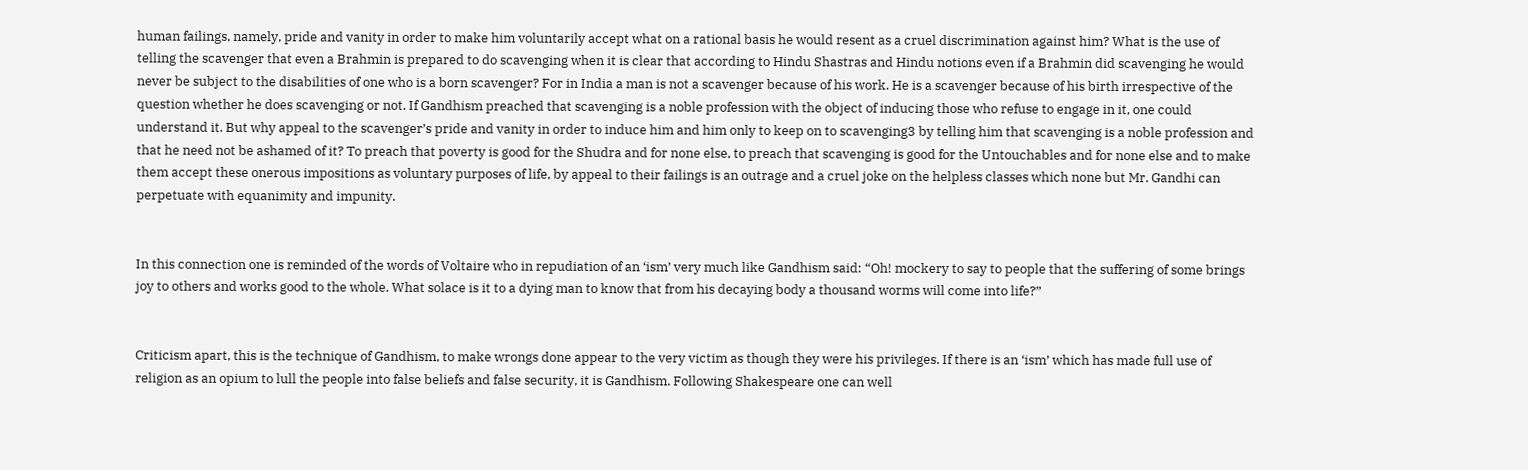human failings, namely, pride and vanity in order to make him voluntarily accept what on a rational basis he would resent as a cruel discrimination against him? What is the use of telling the scavenger that even a Brahmin is prepared to do scavenging when it is clear that according to Hindu Shastras and Hindu notions even if a Brahmin did scavenging he would never be subject to the disabilities of one who is a born scavenger? For in India a man is not a scavenger because of his work. He is a scavenger because of his birth irrespective of the question whether he does scavenging or not. If Gandhism preached that scavenging is a noble profession with the object of inducing those who refuse to engage in it, one could understand it. But why appeal to the scavenger’s pride and vanity in order to induce him and him only to keep on to scavenging3 by telling him that scavenging is a noble profession and that he need not be ashamed of it? To preach that poverty is good for the Shudra and for none else, to preach that scavenging is good for the Untouchables and for none else and to make them accept these onerous impositions as voluntary purposes of life, by appeal to their failings is an outrage and a cruel joke on the helpless classes which none but Mr. Gandhi can perpetuate with equanimity and impunity.


In this connection one is reminded of the words of Voltaire who in repudiation of an ‘ism’ very much like Gandhism said: “Oh! mockery to say to people that the suffering of some brings joy to others and works good to the whole. What solace is it to a dying man to know that from his decaying body a thousand worms will come into life?”


Criticism apart, this is the technique of Gandhism, to make wrongs done appear to the very victim as though they were his privileges. If there is an ‘ism’ which has made full use of religion as an opium to lull the people into false beliefs and false security, it is Gandhism. Following Shakespeare one can well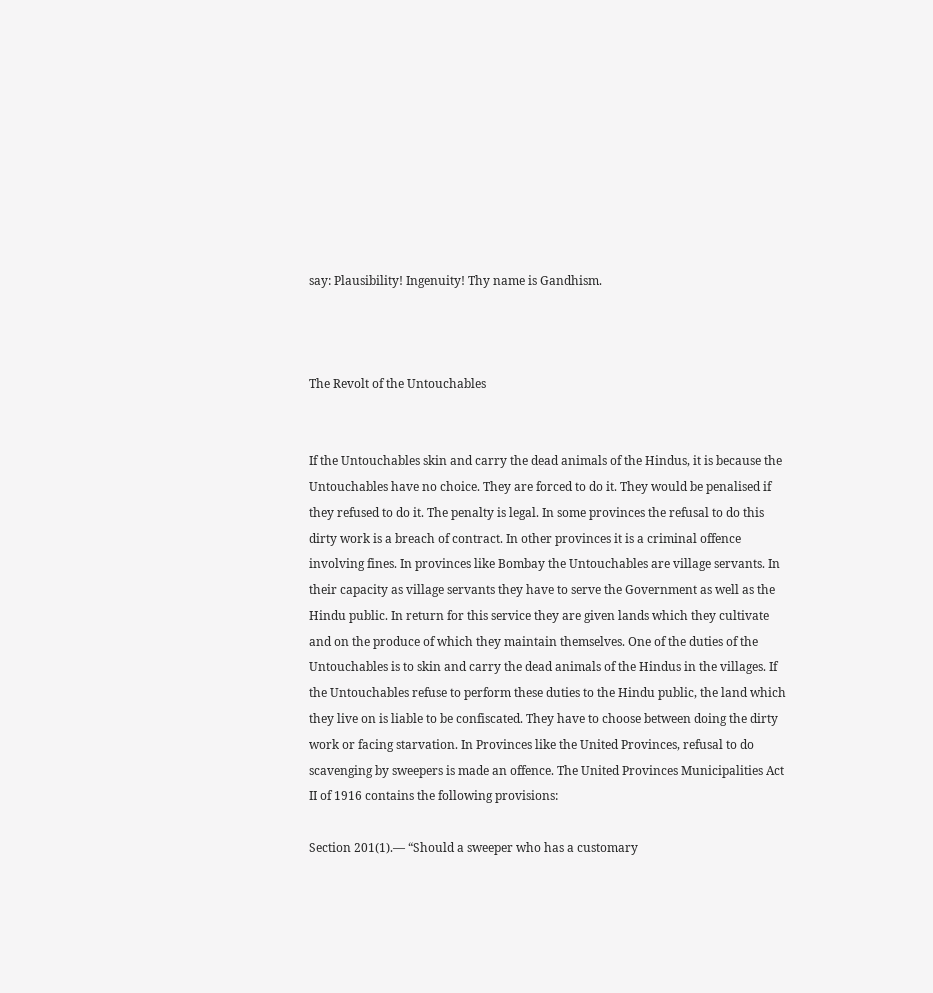say: Plausibility! Ingenuity! Thy name is Gandhism.



The Revolt of the Untouchables


If the Untouchables skin and carry the dead animals of the Hindus, it is because the Untouchables have no choice. They are forced to do it. They would be penalised if they refused to do it. The penalty is legal. In some provinces the refusal to do this dirty work is a breach of contract. In other provinces it is a criminal offence involving fines. In provinces like Bombay the Untouchables are village servants. In their capacity as village servants they have to serve the Government as well as the Hindu public. In return for this service they are given lands which they cultivate and on the produce of which they maintain themselves. One of the duties of the Untouchables is to skin and carry the dead animals of the Hindus in the villages. If the Untouchables refuse to perform these duties to the Hindu public, the land which they live on is liable to be confiscated. They have to choose between doing the dirty work or facing starvation. In Provinces like the United Provinces, refusal to do scavenging by sweepers is made an offence. The United Provinces Municipalities Act II of 1916 contains the following provisions:

Section 201(1).— “Should a sweeper who has a customary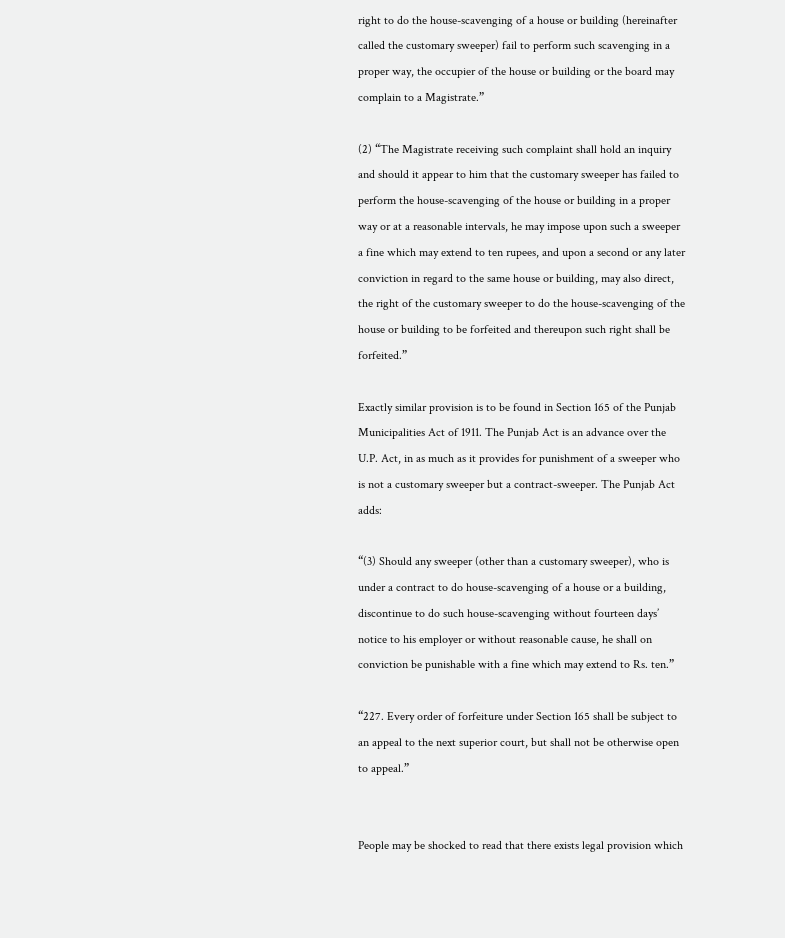right to do the house-scavenging of a house or building (hereinafter called the customary sweeper) fail to perform such scavenging in a proper way, the occupier of the house or building or the board may complain to a Magistrate.”

(2) “The Magistrate receiving such complaint shall hold an inquiry and should it appear to him that the customary sweeper has failed to perform the house-scavenging of the house or building in a proper way or at a reasonable intervals, he may impose upon such a sweeper a fine which may extend to ten rupees, and upon a second or any later conviction in regard to the same house or building, may also direct, the right of the customary sweeper to do the house-scavenging of the house or building to be forfeited and thereupon such right shall be forfeited.”

Exactly similar provision is to be found in Section 165 of the Punjab Municipalities Act of 1911. The Punjab Act is an advance over the U.P. Act, in as much as it provides for punishment of a sweeper who is not a customary sweeper but a contract-sweeper. The Punjab Act adds:

“(3) Should any sweeper (other than a customary sweeper), who is under a contract to do house-scavenging of a house or a building, discontinue to do such house-scavenging without fourteen days’ notice to his employer or without reasonable cause, he shall on conviction be punishable with a fine which may extend to Rs. ten.”

“227. Every order of forfeiture under Section 165 shall be subject to an appeal to the next superior court, but shall not be otherwise open to appeal.”


People may be shocked to read that there exists legal provision which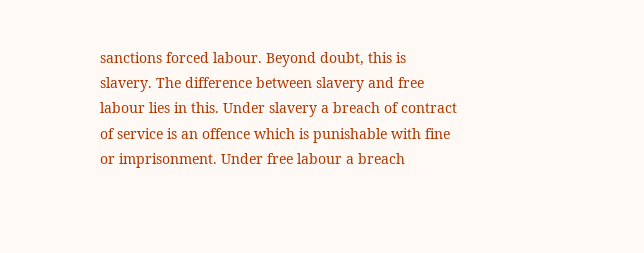sanctions forced labour. Beyond doubt, this is slavery. The difference between slavery and free labour lies in this. Under slavery a breach of contract of service is an offence which is punishable with fine or imprisonment. Under free labour a breach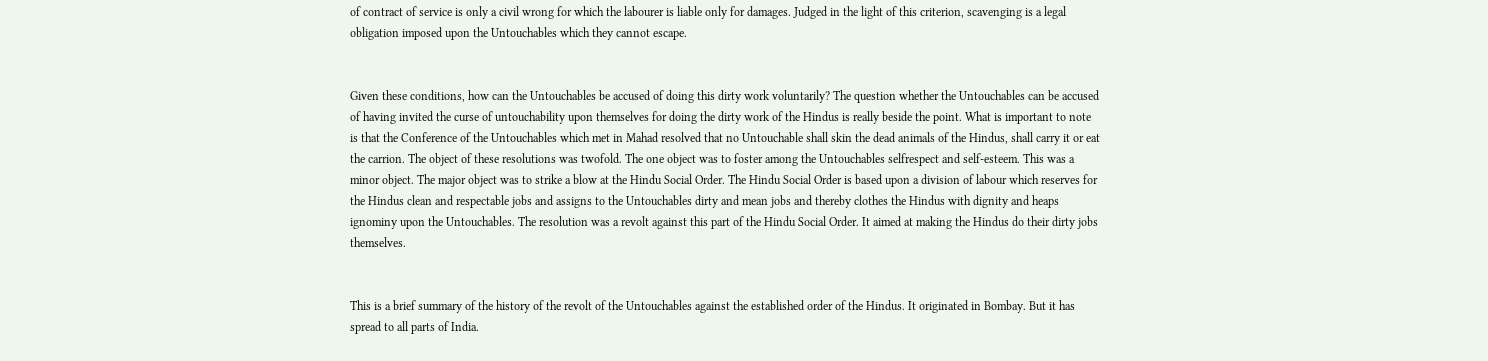of contract of service is only a civil wrong for which the labourer is liable only for damages. Judged in the light of this criterion, scavenging is a legal obligation imposed upon the Untouchables which they cannot escape.


Given these conditions, how can the Untouchables be accused of doing this dirty work voluntarily? The question whether the Untouchables can be accused of having invited the curse of untouchability upon themselves for doing the dirty work of the Hindus is really beside the point. What is important to note is that the Conference of the Untouchables which met in Mahad resolved that no Untouchable shall skin the dead animals of the Hindus, shall carry it or eat the carrion. The object of these resolutions was twofold. The one object was to foster among the Untouchables selfrespect and self-esteem. This was a minor object. The major object was to strike a blow at the Hindu Social Order. The Hindu Social Order is based upon a division of labour which reserves for the Hindus clean and respectable jobs and assigns to the Untouchables dirty and mean jobs and thereby clothes the Hindus with dignity and heaps ignominy upon the Untouchables. The resolution was a revolt against this part of the Hindu Social Order. It aimed at making the Hindus do their dirty jobs themselves.


This is a brief summary of the history of the revolt of the Untouchables against the established order of the Hindus. It originated in Bombay. But it has spread to all parts of India.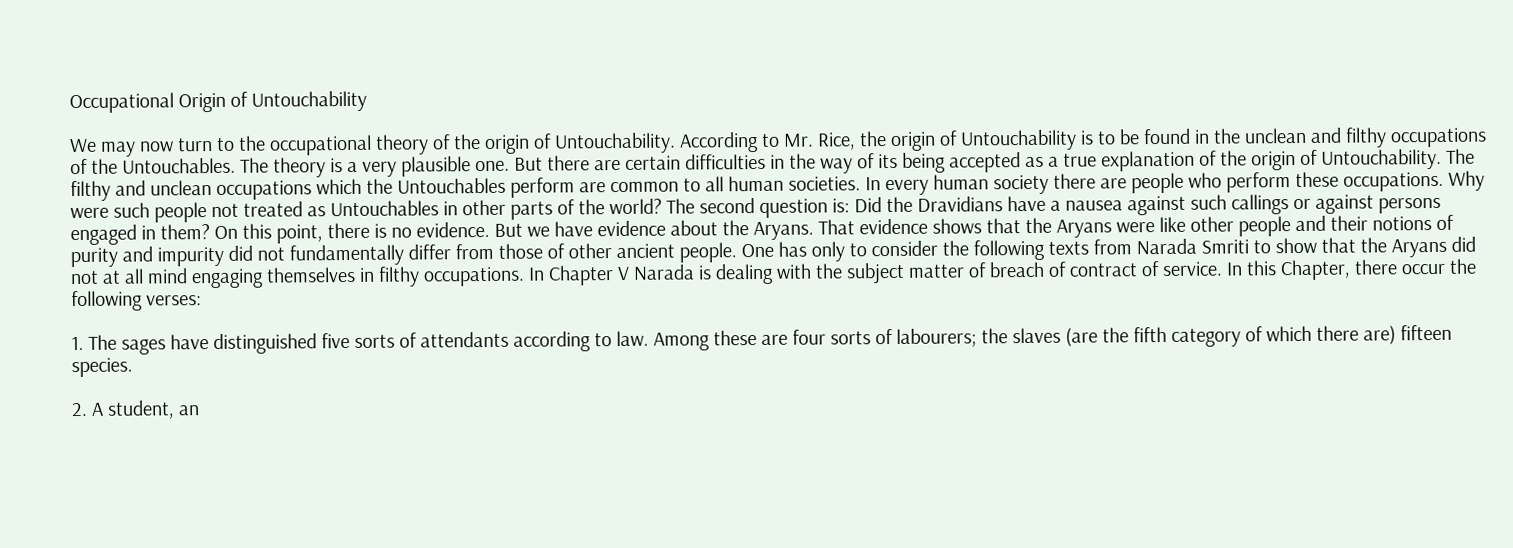Occupational Origin of Untouchability

We may now turn to the occupational theory of the origin of Untouchability. According to Mr. Rice, the origin of Untouchability is to be found in the unclean and filthy occupations of the Untouchables. The theory is a very plausible one. But there are certain difficulties in the way of its being accepted as a true explanation of the origin of Untouchability. The filthy and unclean occupations which the Untouchables perform are common to all human societies. In every human society there are people who perform these occupations. Why were such people not treated as Untouchables in other parts of the world? The second question is: Did the Dravidians have a nausea against such callings or against persons engaged in them? On this point, there is no evidence. But we have evidence about the Aryans. That evidence shows that the Aryans were like other people and their notions of purity and impurity did not fundamentally differ from those of other ancient people. One has only to consider the following texts from Narada Smriti to show that the Aryans did not at all mind engaging themselves in filthy occupations. In Chapter V Narada is dealing with the subject matter of breach of contract of service. In this Chapter, there occur the following verses:

1. The sages have distinguished five sorts of attendants according to law. Among these are four sorts of labourers; the slaves (are the fifth category of which there are) fifteen species.

2. A student, an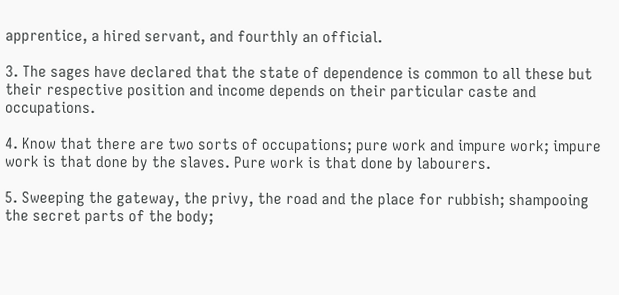apprentice, a hired servant, and fourthly an official.

3. The sages have declared that the state of dependence is common to all these but their respective position and income depends on their particular caste and occupations.

4. Know that there are two sorts of occupations; pure work and impure work; impure work is that done by the slaves. Pure work is that done by labourers.

5. Sweeping the gateway, the privy, the road and the place for rubbish; shampooing the secret parts of the body;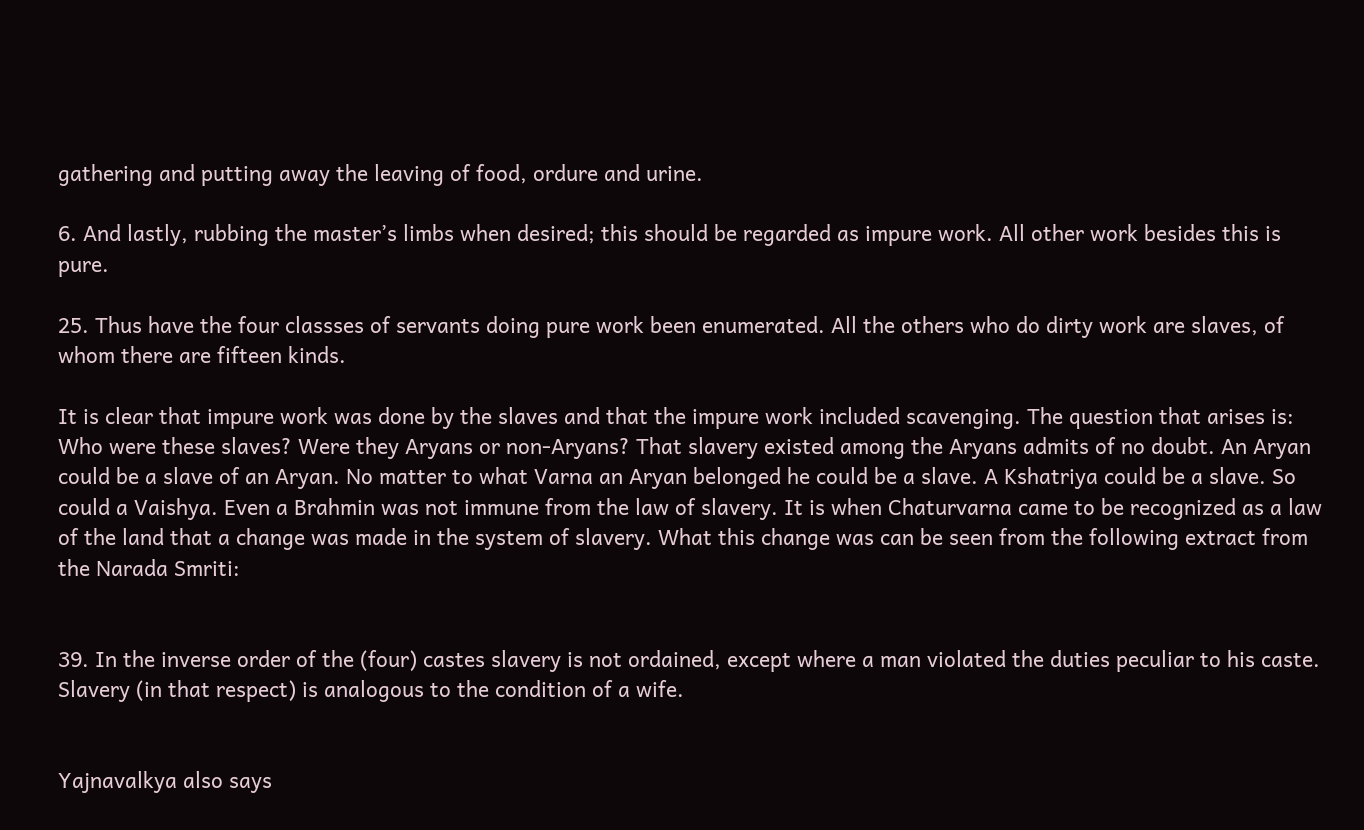gathering and putting away the leaving of food, ordure and urine.

6. And lastly, rubbing the master’s limbs when desired; this should be regarded as impure work. All other work besides this is pure.

25. Thus have the four classses of servants doing pure work been enumerated. All the others who do dirty work are slaves, of whom there are fifteen kinds.

It is clear that impure work was done by the slaves and that the impure work included scavenging. The question that arises is: Who were these slaves? Were they Aryans or non-Aryans? That slavery existed among the Aryans admits of no doubt. An Aryan could be a slave of an Aryan. No matter to what Varna an Aryan belonged he could be a slave. A Kshatriya could be a slave. So could a Vaishya. Even a Brahmin was not immune from the law of slavery. It is when Chaturvarna came to be recognized as a law of the land that a change was made in the system of slavery. What this change was can be seen from the following extract from the Narada Smriti:


39. In the inverse order of the (four) castes slavery is not ordained, except where a man violated the duties peculiar to his caste. Slavery (in that respect) is analogous to the condition of a wife.


Yajnavalkya also says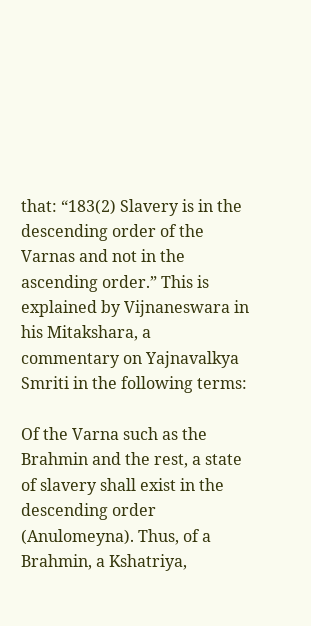that: “183(2) Slavery is in the descending order of the Varnas and not in the ascending order.” This is explained by Vijnaneswara in his Mitakshara, a commentary on Yajnavalkya Smriti in the following terms:

Of the Varna such as the Brahmin and the rest, a state of slavery shall exist in the descending order (Anulomeyna). Thus, of a Brahmin, a Kshatriya,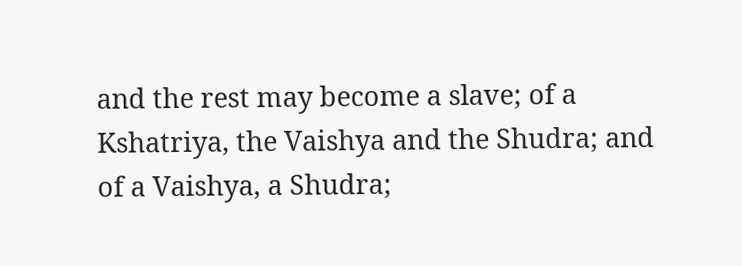and the rest may become a slave; of a Kshatriya, the Vaishya and the Shudra; and of a Vaishya, a Shudra;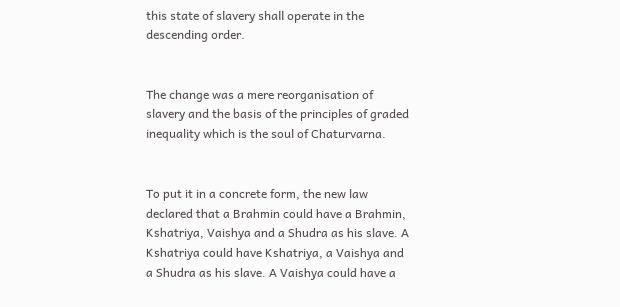this state of slavery shall operate in the descending order.


The change was a mere reorganisation of slavery and the basis of the principles of graded inequality which is the soul of Chaturvarna.


To put it in a concrete form, the new law declared that a Brahmin could have a Brahmin, Kshatriya, Vaishya and a Shudra as his slave. A Kshatriya could have Kshatriya, a Vaishya and a Shudra as his slave. A Vaishya could have a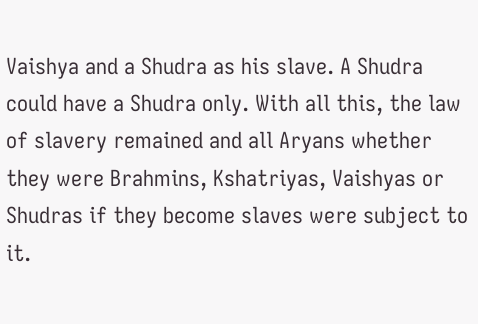Vaishya and a Shudra as his slave. A Shudra could have a Shudra only. With all this, the law of slavery remained and all Aryans whether they were Brahmins, Kshatriyas, Vaishyas or Shudras if they become slaves were subject to it.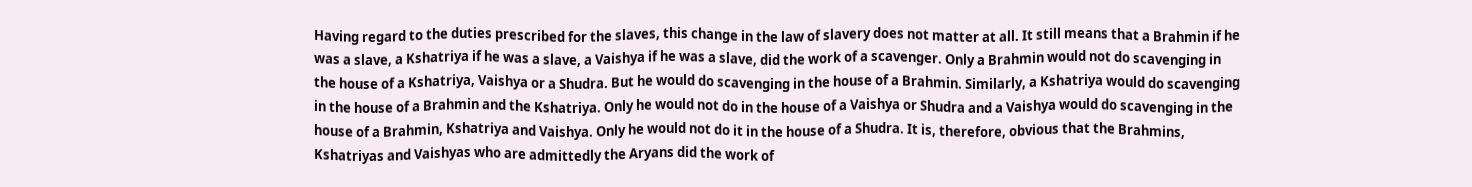Having regard to the duties prescribed for the slaves, this change in the law of slavery does not matter at all. It still means that a Brahmin if he was a slave, a Kshatriya if he was a slave, a Vaishya if he was a slave, did the work of a scavenger. Only a Brahmin would not do scavenging in the house of a Kshatriya, Vaishya or a Shudra. But he would do scavenging in the house of a Brahmin. Similarly, a Kshatriya would do scavenging in the house of a Brahmin and the Kshatriya. Only he would not do in the house of a Vaishya or Shudra and a Vaishya would do scavenging in the house of a Brahmin, Kshatriya and Vaishya. Only he would not do it in the house of a Shudra. It is, therefore, obvious that the Brahmins, Kshatriyas and Vaishyas who are admittedly the Aryans did the work of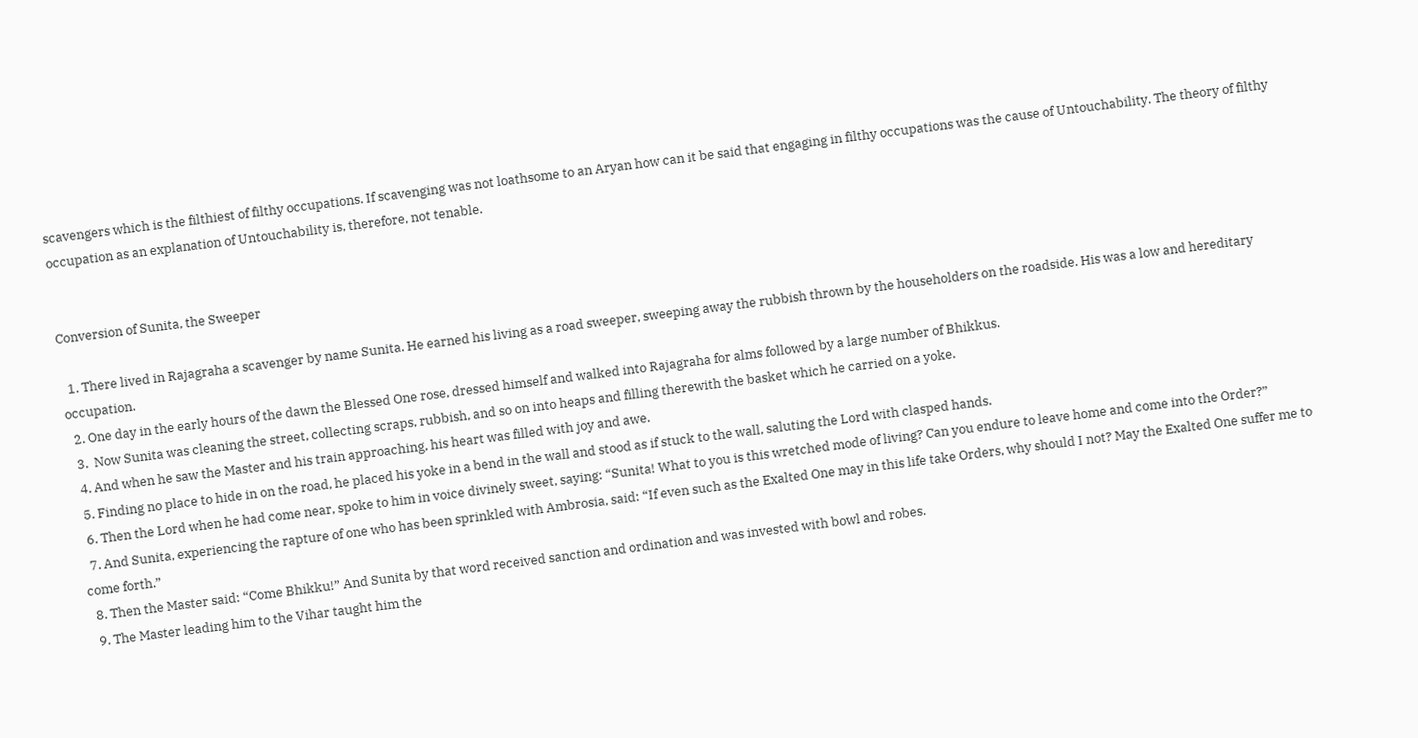scavengers which is the filthiest of filthy occupations. If scavenging was not loathsome to an Aryan how can it be said that engaging in filthy occupations was the cause of Untouchability. The theory of filthy occupation as an explanation of Untouchability is, therefore, not tenable.


Conversion of Sunita, the Sweeper

  1. There lived in Rajagraha a scavenger by name Sunita. He earned his living as a road sweeper, sweeping away the rubbish thrown by the householders on the roadside. His was a low and hereditary occupation.
  2. One day in the early hours of the dawn the Blessed One rose, dressed himself and walked into Rajagraha for alms followed by a large number of Bhikkus.
  3.  Now Sunita was cleaning the street, collecting scraps, rubbish, and so on into heaps and filling therewith the basket which he carried on a yoke.
  4. And when he saw the Master and his train approaching, his heart was filled with joy and awe.
  5. Finding no place to hide in on the road, he placed his yoke in a bend in the wall and stood as if stuck to the wall, saluting the Lord with clasped hands.
  6. Then the Lord when he had come near, spoke to him in voice divinely sweet, saying: “Sunita! What to you is this wretched mode of living? Can you endure to leave home and come into the Order?”
  7. And Sunita, experiencing the rapture of one who has been sprinkled with Ambrosia, said: “If even such as the Exalted One may in this life take Orders, why should I not? May the Exalted One suffer me to come forth.”
  8. Then the Master said: “Come Bhikku!” And Sunita by that word received sanction and ordination and was invested with bowl and robes.
  9. The Master leading him to the Vihar taught him the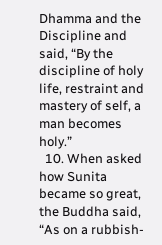Dhamma and the Discipline and said, “By the discipline of holy life, restraint and mastery of self, a man becomes holy.”
  10. When asked how Sunita became so great, the Buddha said, “As on a rubbish-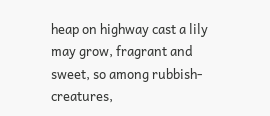heap on highway cast a lily may grow, fragrant and sweet, so among rubbish-creatures,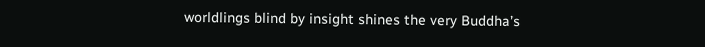worldlings blind by insight shines the very Buddha’s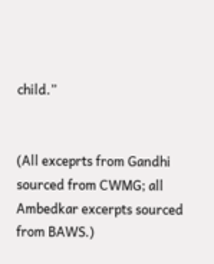child.”


(All exceprts from Gandhi sourced from CWMG; all Ambedkar excerpts sourced from BAWS.)